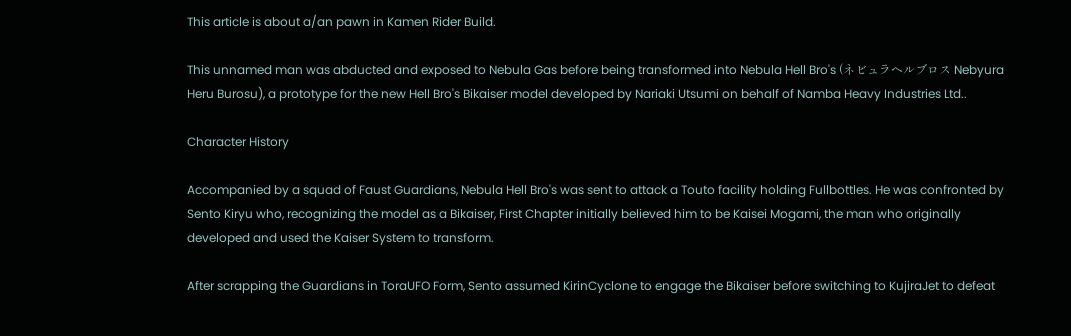This article is about a/an pawn in Kamen Rider Build.

This unnamed man was abducted and exposed to Nebula Gas before being transformed into Nebula Hell Bro's (ネビュラヘルブロス Nebyura Heru Burosu), a prototype for the new Hell Bro's Bikaiser model developed by Nariaki Utsumi on behalf of Namba Heavy Industries Ltd..

Character History

Accompanied by a squad of Faust Guardians, Nebula Hell Bro's was sent to attack a Touto facility holding Fullbottles. He was confronted by Sento Kiryu who, recognizing the model as a Bikaiser, First Chapter initially believed him to be Kaisei Mogami, the man who originally developed and used the Kaiser System to transform.

After scrapping the Guardians in ToraUFO Form, Sento assumed KirinCyclone to engage the Bikaiser before switching to KujiraJet to defeat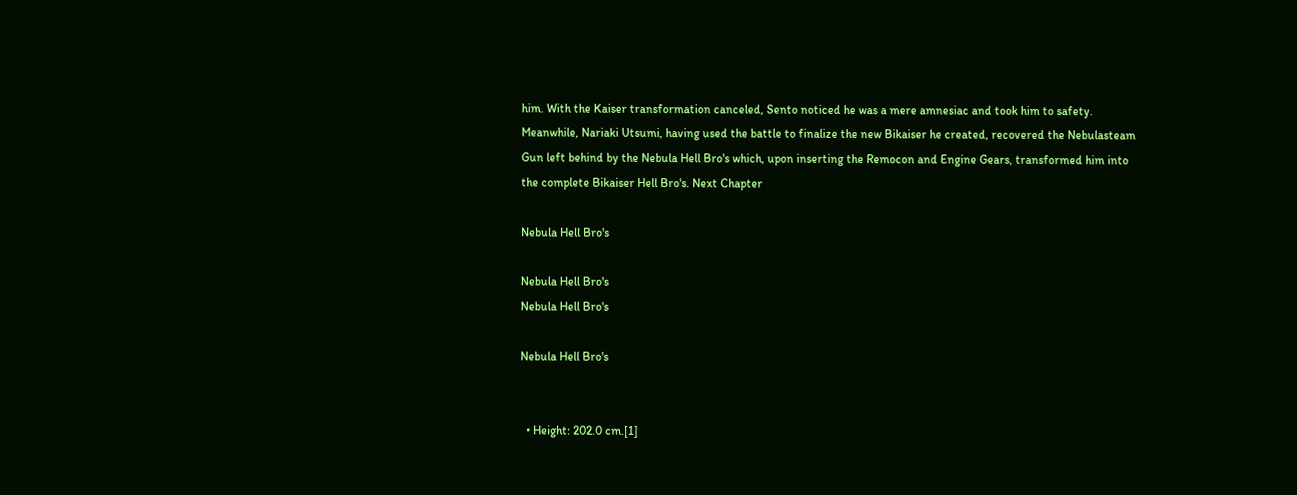him. With the Kaiser transformation canceled, Sento noticed he was a mere amnesiac and took him to safety. Meanwhile, Nariaki Utsumi, having used the battle to finalize the new Bikaiser he created, recovered the Nebulasteam Gun left behind by the Nebula Hell Bro's which, upon inserting the Remocon and Engine Gears, transformed him into the complete Bikaiser Hell Bro's. Next Chapter

Nebula Hell Bro's

Nebula Hell Bro's
Nebula Hell Bro's

Nebula Hell Bro's


  • Height: 202.0 cm.[1]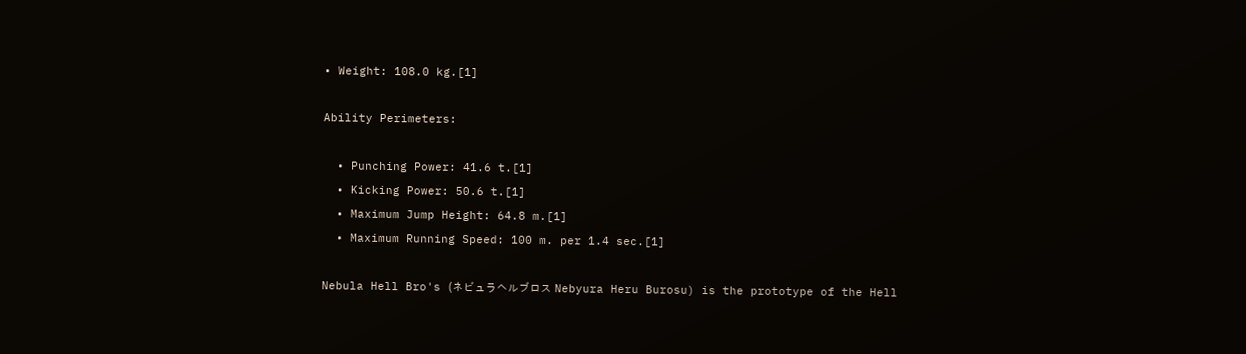• Weight: 108.0 kg.[1]

Ability Perimeters:

  • Punching Power: 41.6 t.[1]
  • Kicking Power: 50.6 t.[1]
  • Maximum Jump Height: 64.8 m.[1]
  • Maximum Running Speed: 100 m. per 1.4 sec.[1]

Nebula Hell Bro's (ネビュラヘルブロス Nebyura Heru Burosu) is the prototype of the Hell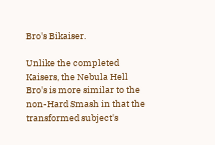Bro's Bikaiser.

Unlike the completed Kaisers, the Nebula Hell Bro's is more similar to the non-Hard Smash in that the transformed subject's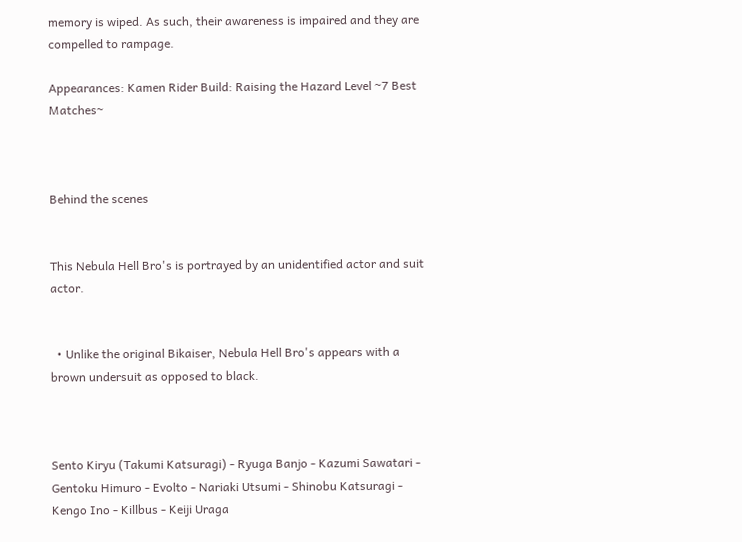memory is wiped. As such, their awareness is impaired and they are compelled to rampage.

Appearances: Kamen Rider Build: Raising the Hazard Level ~7 Best Matches~



Behind the scenes


This Nebula Hell Bro's is portrayed by an unidentified actor and suit actor.


  • Unlike the original Bikaiser, Nebula Hell Bro's appears with a brown undersuit as opposed to black.



Sento Kiryu (Takumi Katsuragi) - Ryuga Banjo - Kazumi Sawatari - Gentoku Himuro - Evolto - Nariaki Utsumi - Shinobu Katsuragi - Kengo Ino - Killbus - Keiji Uraga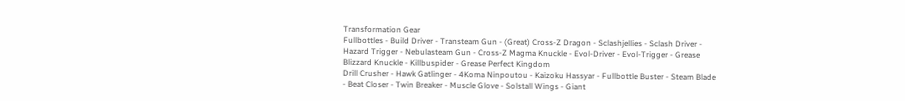Transformation Gear
Fullbottles - Build Driver - Transteam Gun - (Great) Cross-Z Dragon - Sclashjellies - Sclash Driver - Hazard Trigger - Nebulasteam Gun - Cross-Z Magma Knuckle - Evol-Driver - Evol-Trigger - Grease Blizzard Knuckle - Killbuspider - Grease Perfect Kingdom
Drill Crusher - Hawk Gatlinger - 4Koma Ninpoutou - Kaizoku Hassyar - Fullbottle Buster - Steam Blade - Beat Closer - Twin Breaker - Muscle Glove - Solstall Wings - Giant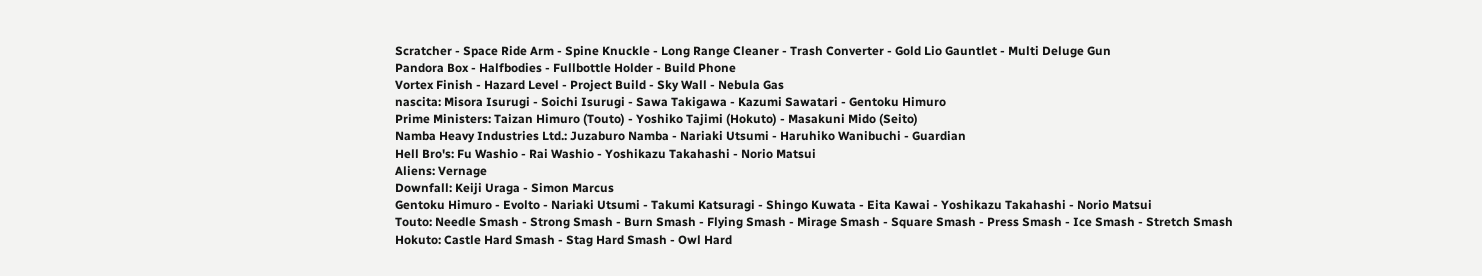Scratcher - Space Ride Arm - Spine Knuckle - Long Range Cleaner - Trash Converter - Gold Lio Gauntlet - Multi Deluge Gun
Pandora Box - Halfbodies - Fullbottle Holder - Build Phone
Vortex Finish - Hazard Level - Project Build - Sky Wall - Nebula Gas
nascita: Misora Isurugi - Soichi Isurugi - Sawa Takigawa - Kazumi Sawatari - Gentoku Himuro
Prime Ministers: Taizan Himuro (Touto) - Yoshiko Tajimi (Hokuto) - Masakuni Mido (Seito)
Namba Heavy Industries Ltd.: Juzaburo Namba - Nariaki Utsumi - Haruhiko Wanibuchi - Guardian
Hell Bro's: Fu Washio - Rai Washio - Yoshikazu Takahashi - Norio Matsui
Aliens: Vernage
Downfall: Keiji Uraga - Simon Marcus
Gentoku Himuro - Evolto - Nariaki Utsumi - Takumi Katsuragi - Shingo Kuwata - Eita Kawai - Yoshikazu Takahashi - Norio Matsui
Touto: Needle Smash - Strong Smash - Burn Smash - Flying Smash - Mirage Smash - Square Smash - Press Smash - Ice Smash - Stretch Smash
Hokuto: Castle Hard Smash - Stag Hard Smash - Owl Hard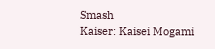Smash
Kaiser: Kaisei Mogami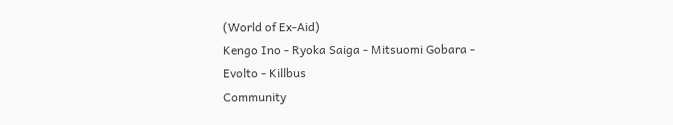(World of Ex-Aid)
Kengo Ino - Ryoka Saiga - Mitsuomi Gobara - Evolto - Killbus
Community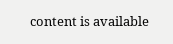content is available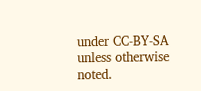under CC-BY-SA unless otherwise noted.